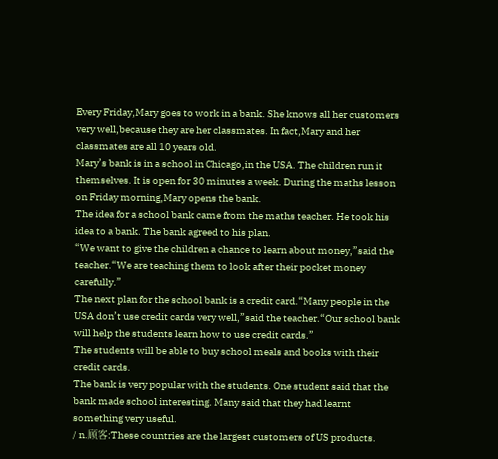Every Friday,Mary goes to work in a bank. She knows all her customers very well,because they are her classmates. In fact,Mary and her classmates are all 10 years old.
Mary’s bank is in a school in Chicago,in the USA. The children run it themselves. It is open for 30 minutes a week. During the maths lesson on Friday morning,Mary opens the bank.
The idea for a school bank came from the maths teacher. He took his idea to a bank. The bank agreed to his plan.
“We want to give the children a chance to learn about money,”said the teacher.“We are teaching them to look after their pocket money carefully.”
The next plan for the school bank is a credit card.“Many people in the USA don’t use credit cards very well,”said the teacher.“Our school bank will help the students learn how to use credit cards.”
The students will be able to buy school meals and books with their credit cards.
The bank is very popular with the students. One student said that the bank made school interesting. Many said that they had learnt something very useful.
/ n.顾客:These countries are the largest customers of US products.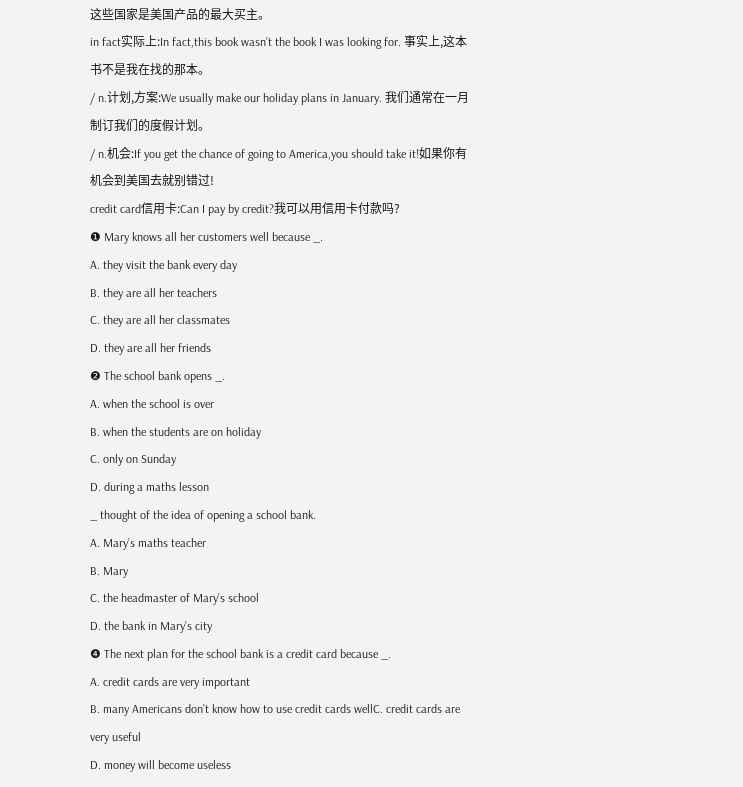这些国家是美国产品的最大买主。
in fact实际上:In fact,this book wasn’t the book I was looking for. 事实上,这本书不是我在找的那本。
/ n.计划,方案:We usually make our holiday plans in January. 我们通常在一月制订我们的度假计划。
/ n.机会:If you get the chance of going to America,you should take it!如果你有机会到美国去就别错过!
credit card信用卡:Can I pay by credit?我可以用信用卡付款吗?
❶ Mary knows all her customers well because _.
A. they visit the bank every day
B. they are all her teachers
C. they are all her classmates
D. they are all her friends
❷ The school bank opens _.
A. when the school is over
B. when the students are on holiday
C. only on Sunday
D. during a maths lesson
_ thought of the idea of opening a school bank.
A. Mary’s maths teacher
B. Mary
C. the headmaster of Mary’s school
D. the bank in Mary’s city
❹ The next plan for the school bank is a credit card because _.
A. credit cards are very important
B. many Americans don’t know how to use credit cards wellC. credit cards are very useful
D. money will become useless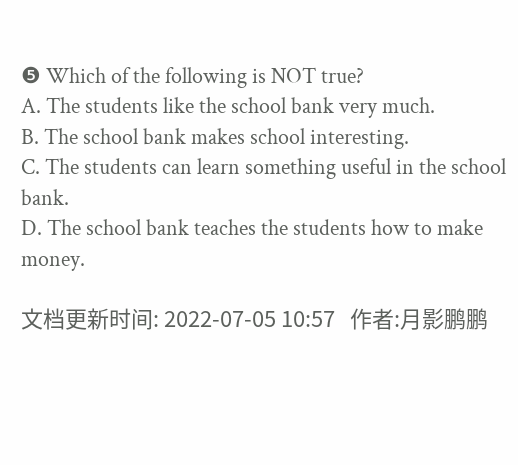❺ Which of the following is NOT true?
A. The students like the school bank very much.
B. The school bank makes school interesting.
C. The students can learn something useful in the school bank.
D. The school bank teaches the students how to make money.

文档更新时间: 2022-07-05 10:57   作者:月影鹏鹏